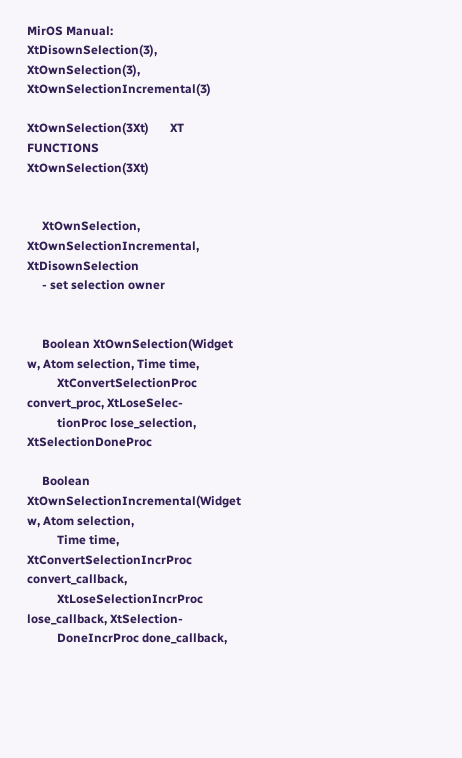MirOS Manual: XtDisownSelection(3), XtOwnSelection(3), XtOwnSelectionIncremental(3)

XtOwnSelection(3Xt)       XT FUNCTIONS        XtOwnSelection(3Xt)


     XtOwnSelection, XtOwnSelectionIncremental, XtDisownSelection
     - set selection owner


     Boolean XtOwnSelection(Widget w, Atom selection, Time time,
          XtConvertSelectionProc convert_proc, XtLoseSelec-
          tionProc lose_selection, XtSelectionDoneProc

     Boolean XtOwnSelectionIncremental(Widget w, Atom selection,
          Time time, XtConvertSelectionIncrProc convert_callback,
          XtLoseSelectionIncrProc lose_callback, XtSelection-
          DoneIncrProc done_callback,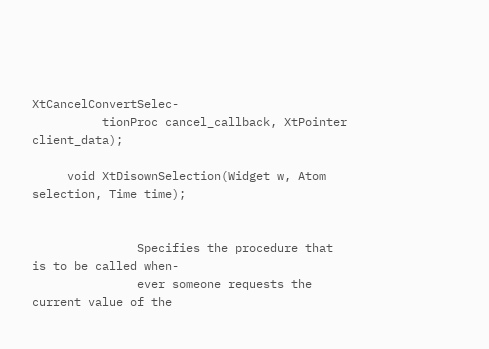XtCancelConvertSelec-
          tionProc cancel_callback, XtPointer client_data);

     void XtDisownSelection(Widget w, Atom selection, Time time);


               Specifies the procedure that is to be called when-
               ever someone requests the current value of the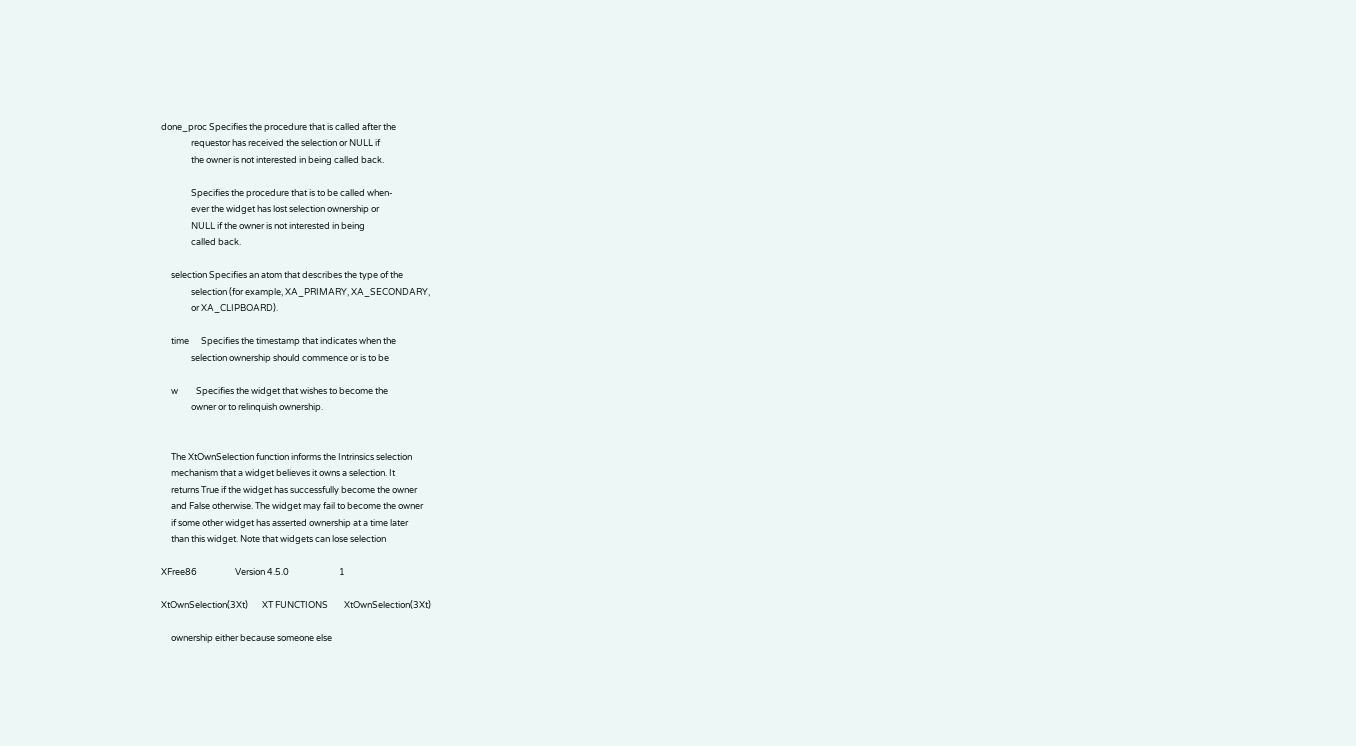done_proc Specifies the procedure that is called after the
               requestor has received the selection or NULL if
               the owner is not interested in being called back.

               Specifies the procedure that is to be called when-
               ever the widget has lost selection ownership or
               NULL if the owner is not interested in being
               called back.

     selection Specifies an atom that describes the type of the
               selection (for example, XA_PRIMARY, XA_SECONDARY,
               or XA_CLIPBOARD).

     time      Specifies the timestamp that indicates when the
               selection ownership should commence or is to be

     w         Specifies the widget that wishes to become the
               owner or to relinquish ownership.


     The XtOwnSelection function informs the Intrinsics selection
     mechanism that a widget believes it owns a selection. It
     returns True if the widget has successfully become the owner
     and False otherwise. The widget may fail to become the owner
     if some other widget has asserted ownership at a time later
     than this widget. Note that widgets can lose selection

XFree86                   Version 4.5.0                         1

XtOwnSelection(3Xt)       XT FUNCTIONS        XtOwnSelection(3Xt)

     ownership either because someone else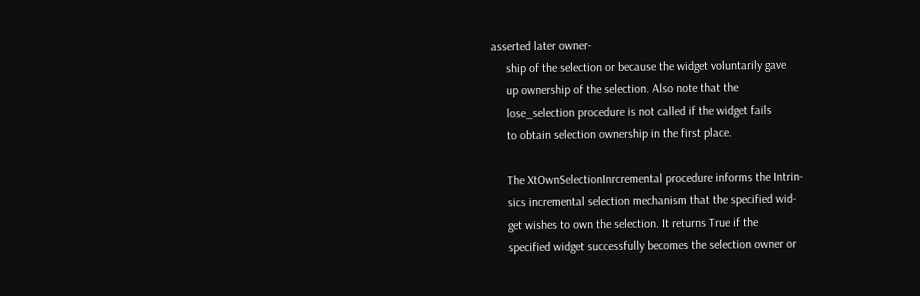asserted later owner-
     ship of the selection or because the widget voluntarily gave
     up ownership of the selection. Also note that the
     lose_selection procedure is not called if the widget fails
     to obtain selection ownership in the first place.

     The XtOwnSelectionInrcremental procedure informs the Intrin-
     sics incremental selection mechanism that the specified wid-
     get wishes to own the selection. It returns True if the
     specified widget successfully becomes the selection owner or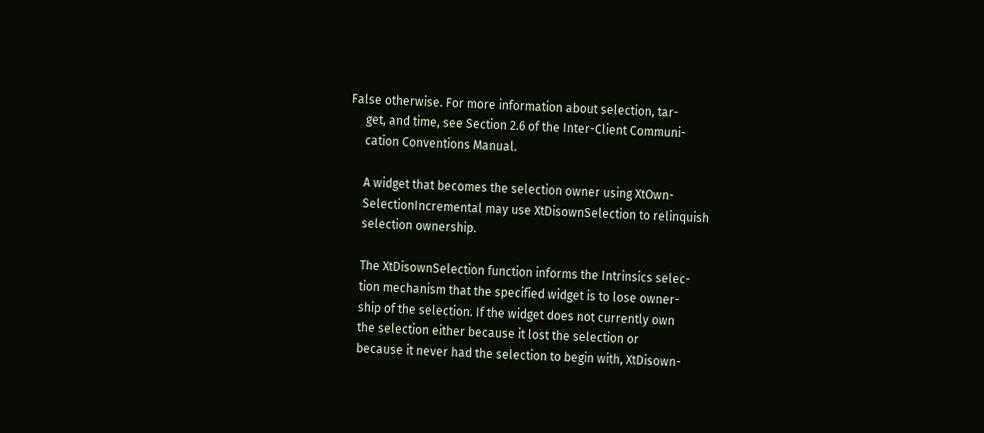False otherwise. For more information about selection, tar-
     get, and time, see Section 2.6 of the Inter-Client Communi-
     cation Conventions Manual.

     A widget that becomes the selection owner using XtOwn-
     SelectionIncremental may use XtDisownSelection to relinquish
     selection ownership.

     The XtDisownSelection function informs the Intrinsics selec-
     tion mechanism that the specified widget is to lose owner-
     ship of the selection. If the widget does not currently own
     the selection either because it lost the selection or
     because it never had the selection to begin with, XtDisown-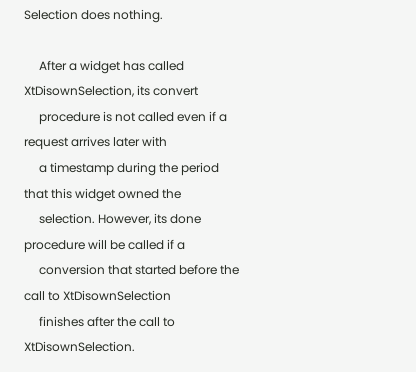Selection does nothing.

     After a widget has called XtDisownSelection, its convert
     procedure is not called even if a request arrives later with
     a timestamp during the period that this widget owned the
     selection. However, its done procedure will be called if a
     conversion that started before the call to XtDisownSelection
     finishes after the call to XtDisownSelection.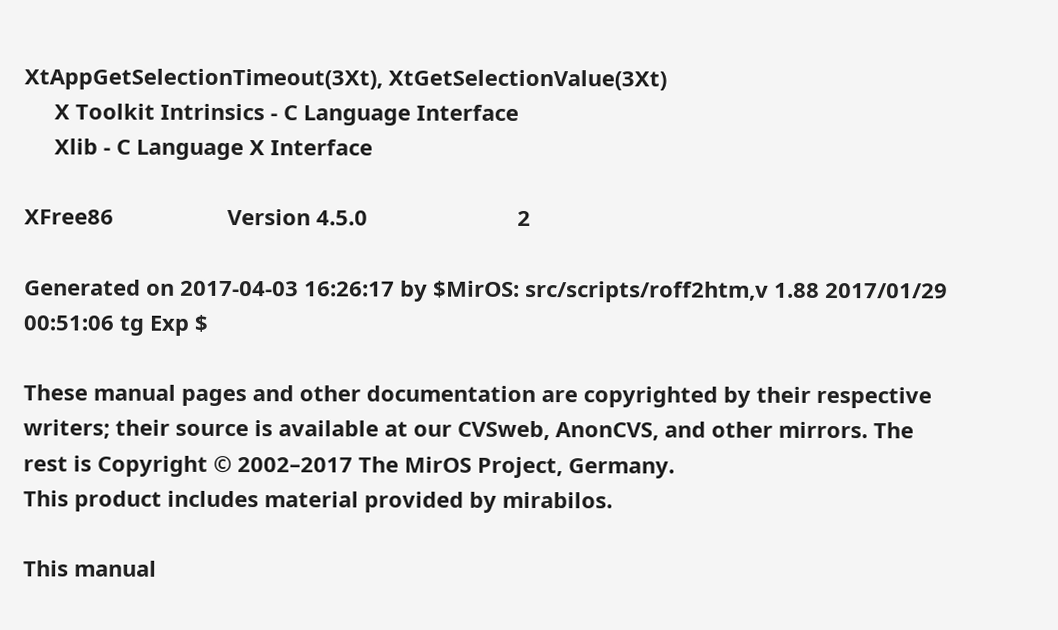XtAppGetSelectionTimeout(3Xt), XtGetSelectionValue(3Xt)
     X Toolkit Intrinsics - C Language Interface
     Xlib - C Language X Interface

XFree86                   Version 4.5.0                         2

Generated on 2017-04-03 16:26:17 by $MirOS: src/scripts/roff2htm,v 1.88 2017/01/29 00:51:06 tg Exp $

These manual pages and other documentation are copyrighted by their respective writers; their source is available at our CVSweb, AnonCVS, and other mirrors. The rest is Copyright © 2002–2017 The MirOS Project, Germany.
This product includes material provided by mirabilos.

This manual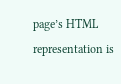page’s HTML representation is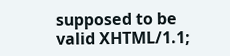supposed to be valid XHTML/1.1;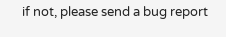if not, please send a bug report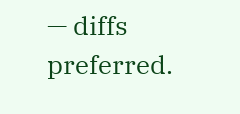— diffs preferred.